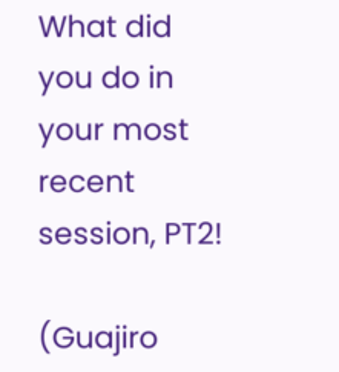What did you do in your most recent session, PT2!

(Guajiro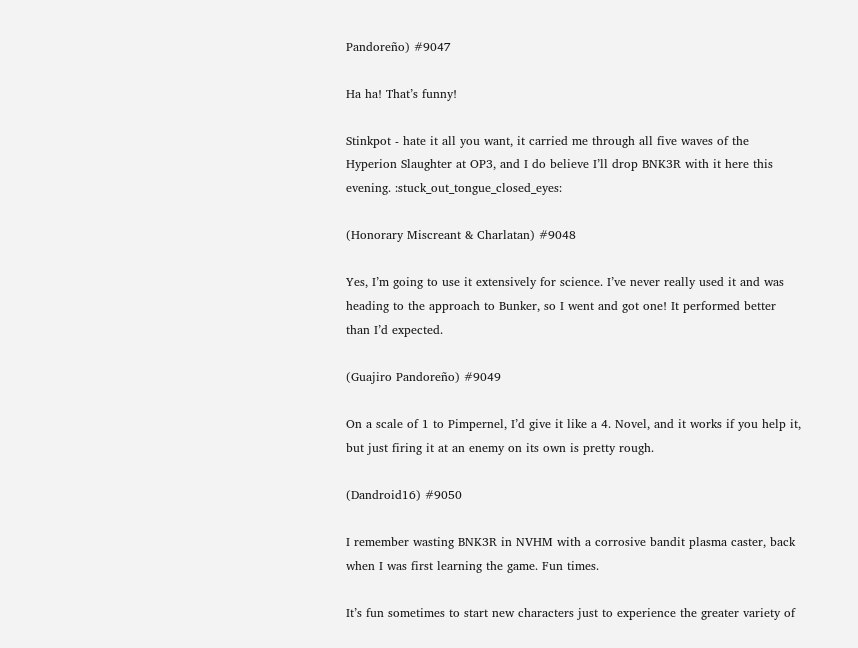Pandoreño) #9047

Ha ha! That’s funny!

Stinkpot - hate it all you want, it carried me through all five waves of the Hyperion Slaughter at OP3, and I do believe I’ll drop BNK3R with it here this evening. :stuck_out_tongue_closed_eyes:

(Honorary Miscreant & Charlatan) #9048

Yes, I’m going to use it extensively for science. I’ve never really used it and was heading to the approach to Bunker, so I went and got one! It performed better than I’d expected.

(Guajiro Pandoreño) #9049

On a scale of 1 to Pimpernel, I’d give it like a 4. Novel, and it works if you help it, but just firing it at an enemy on its own is pretty rough.

(Dandroid16) #9050

I remember wasting BNK3R in NVHM with a corrosive bandit plasma caster, back when I was first learning the game. Fun times.

It’s fun sometimes to start new characters just to experience the greater variety of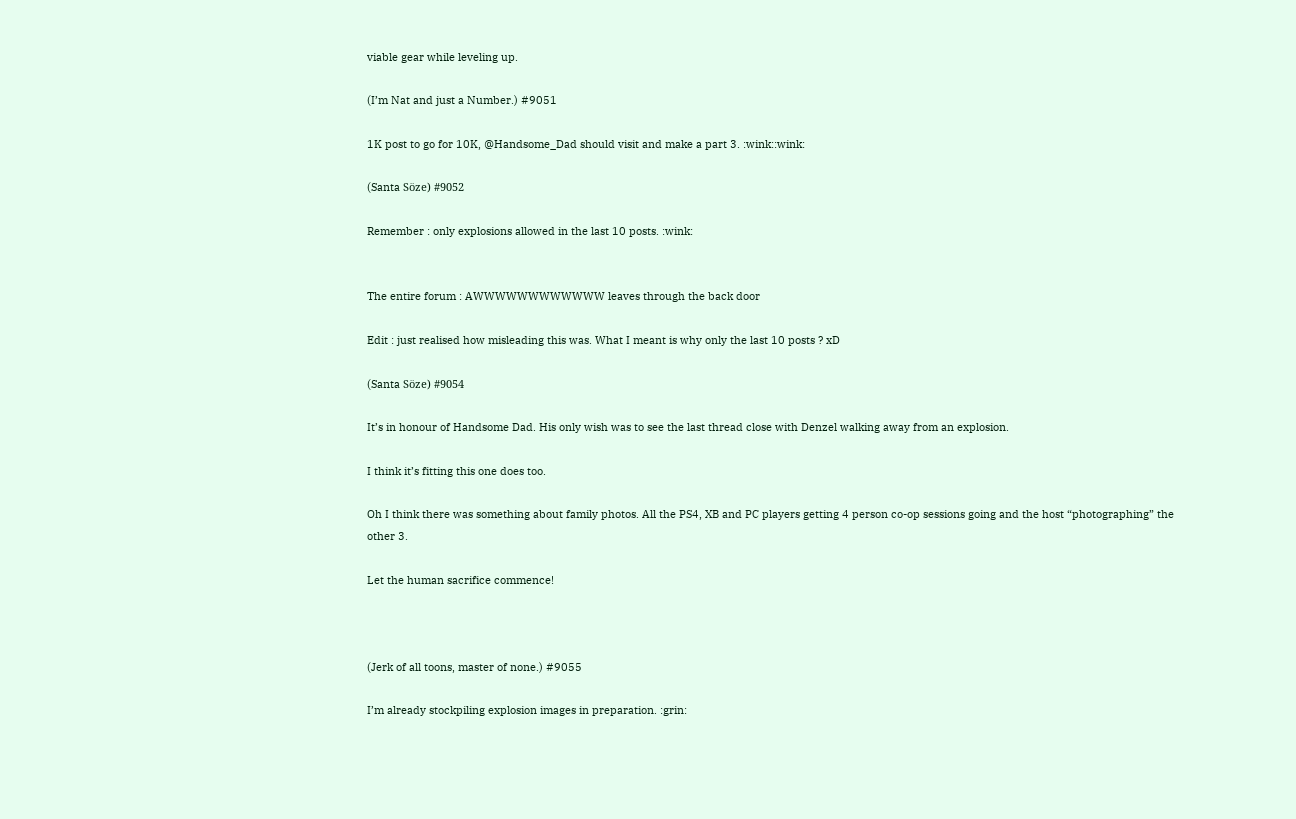viable gear while leveling up.

(I’m Nat and just a Number.) #9051

1K post to go for 10K, @Handsome_Dad should visit and make a part 3. :wink::wink:

(Santa Söze) #9052

Remember : only explosions allowed in the last 10 posts. :wink:


The entire forum : AWWWWWWWWWWWW leaves through the back door

Edit : just realised how misleading this was. What I meant is why only the last 10 posts ? xD

(Santa Söze) #9054

It’s in honour of Handsome Dad. His only wish was to see the last thread close with Denzel walking away from an explosion.

I think it’s fitting this one does too.

Oh I think there was something about family photos. All the PS4, XB and PC players getting 4 person co-op sessions going and the host “photographing” the other 3.

Let the human sacrifice commence!



(Jerk of all toons, master of none.) #9055

I’m already stockpiling explosion images in preparation. :grin: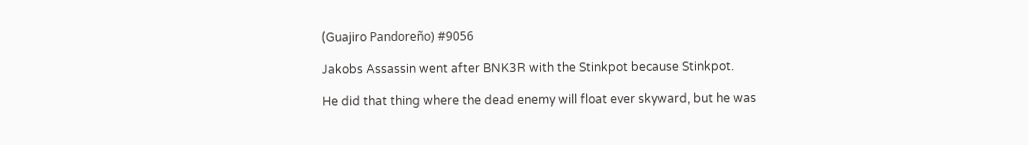(Guajiro Pandoreño) #9056

Jakobs Assassin went after BNK3R with the Stinkpot because Stinkpot.

He did that thing where the dead enemy will float ever skyward, but he was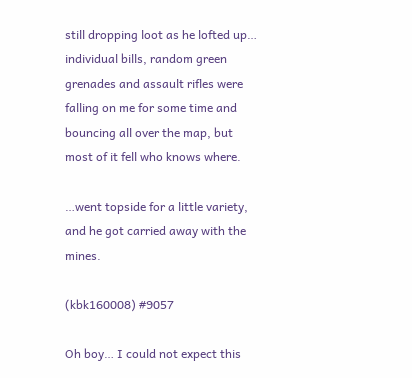still dropping loot as he lofted up… individual bills, random green grenades and assault rifles were falling on me for some time and bouncing all over the map, but most of it fell who knows where.

…went topside for a little variety, and he got carried away with the mines.

(kbk160008) #9057

Oh boy… I could not expect this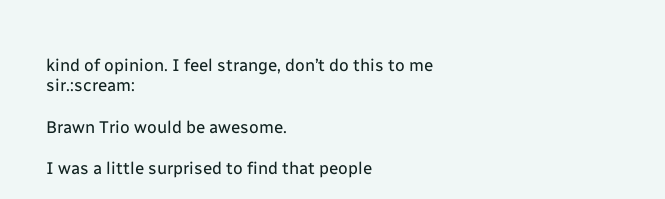kind of opinion. I feel strange, don’t do this to me sir.:scream:

Brawn Trio would be awesome.

I was a little surprised to find that people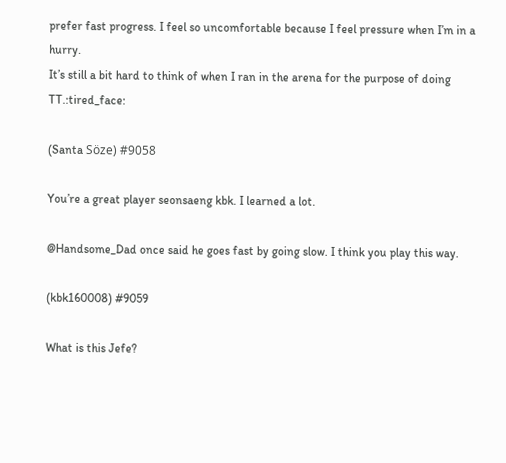prefer fast progress. I feel so uncomfortable because I feel pressure when I’m in a hurry.
It’s still a bit hard to think of when I ran in the arena for the purpose of doing TT.:tired_face:

(Santa Söze) #9058

You’re a great player seonsaeng kbk. I learned a lot.

@Handsome_Dad once said he goes fast by going slow. I think you play this way.

(kbk160008) #9059

What is this Jefe?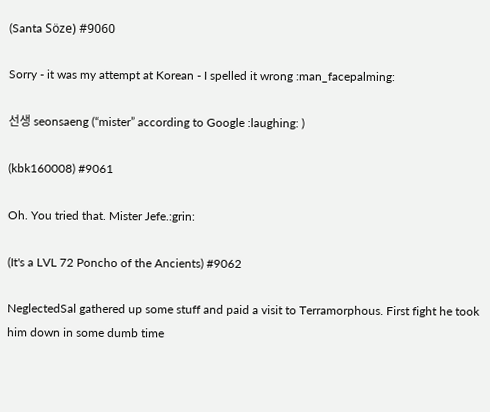(Santa Söze) #9060

Sorry - it was my attempt at Korean - I spelled it wrong :man_facepalming:

선생 seonsaeng (“mister” according to Google :laughing: )

(kbk160008) #9061

Oh. You tried that. Mister Jefe.:grin:

(It's a LVL 72 Poncho of the Ancients) #9062

NeglectedSal gathered up some stuff and paid a visit to Terramorphous. First fight he took him down in some dumb time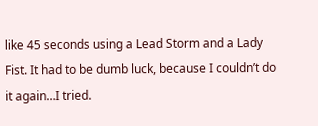like 45 seconds using a Lead Storm and a Lady Fist. It had to be dumb luck, because I couldn’t do it again…I tried.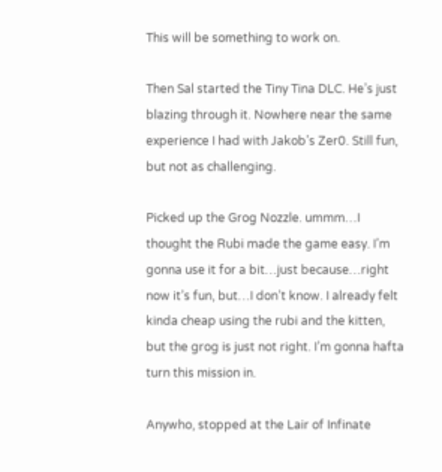This will be something to work on.

Then Sal started the Tiny Tina DLC. He’s just blazing through it. Nowhere near the same experience I had with Jakob’s Zer0. Still fun, but not as challenging.

Picked up the Grog Nozzle. ummm…I thought the Rubi made the game easy. I’m gonna use it for a bit…just because…right now it’s fun, but…I don’t know. I already felt kinda cheap using the rubi and the kitten, but the grog is just not right. I’m gonna hafta turn this mission in.

Anywho, stopped at the Lair of Infinate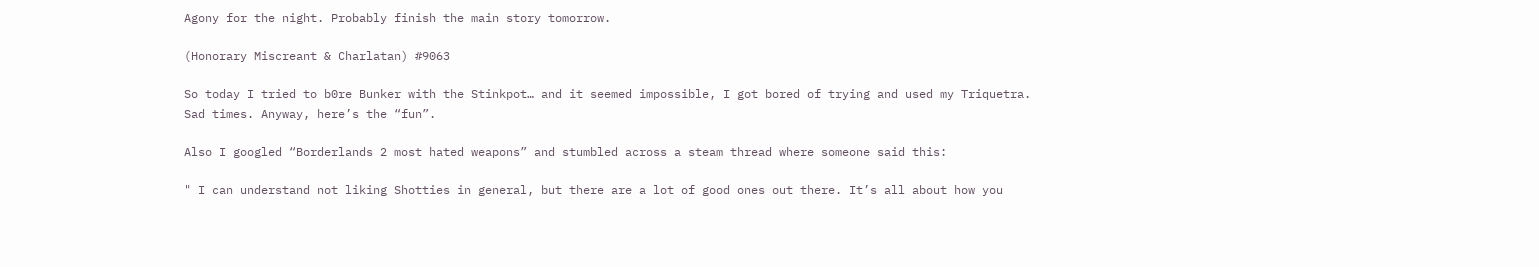Agony for the night. Probably finish the main story tomorrow.

(Honorary Miscreant & Charlatan) #9063

So today I tried to b0re Bunker with the Stinkpot… and it seemed impossible, I got bored of trying and used my Triquetra. Sad times. Anyway, here’s the “fun”.

Also I googled “Borderlands 2 most hated weapons” and stumbled across a steam thread where someone said this:

" I can understand not liking Shotties in general, but there are a lot of good ones out there. It’s all about how you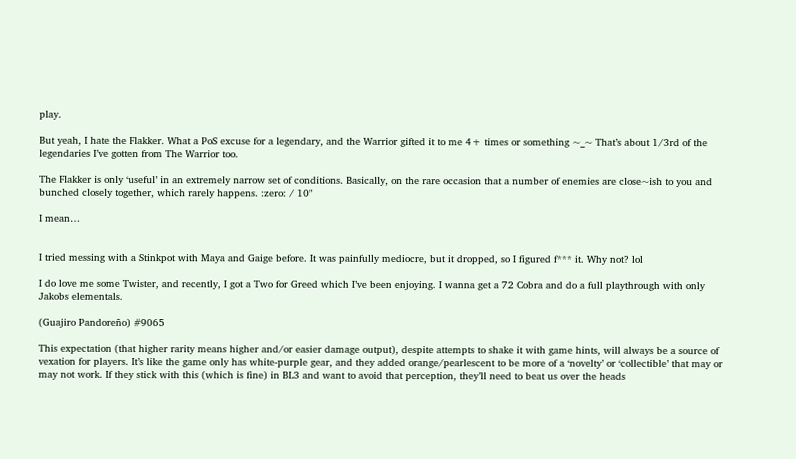play.

But yeah, I hate the Flakker. What a PoS excuse for a legendary, and the Warrior gifted it to me 4+ times or something ~_~ That’s about 1/3rd of the legendaries I’ve gotten from The Warrior too.

The Flakker is only ‘useful’ in an extremely narrow set of conditions. Basically, on the rare occasion that a number of enemies are close~ish to you and bunched closely together, which rarely happens. :zero: / 10"

I mean…


I tried messing with a Stinkpot with Maya and Gaige before. It was painfully mediocre, but it dropped, so I figured f*** it. Why not? lol

I do love me some Twister, and recently, I got a Two for Greed which I’ve been enjoying. I wanna get a 72 Cobra and do a full playthrough with only Jakobs elementals.

(Guajiro Pandoreño) #9065

This expectation (that higher rarity means higher and/or easier damage output), despite attempts to shake it with game hints, will always be a source of vexation for players. It’s like the game only has white-purple gear, and they added orange/pearlescent to be more of a ‘novelty’ or ‘collectible’ that may or may not work. If they stick with this (which is fine) in BL3 and want to avoid that perception, they’ll need to beat us over the heads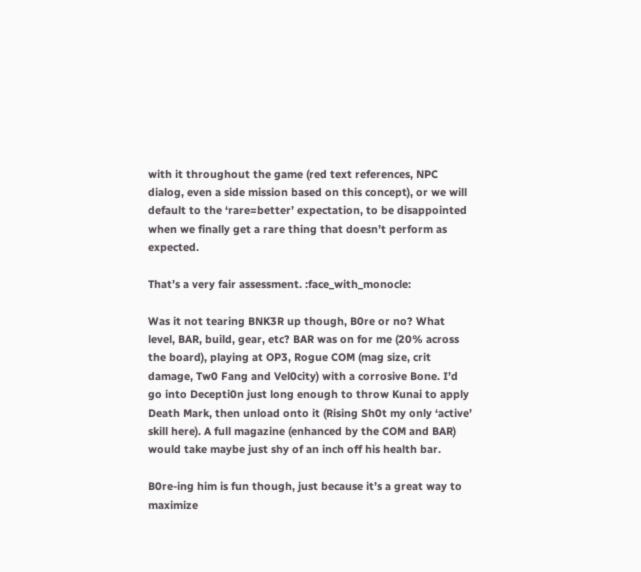with it throughout the game (red text references, NPC dialog, even a side mission based on this concept), or we will default to the ‘rare=better’ expectation, to be disappointed when we finally get a rare thing that doesn’t perform as expected.

That’s a very fair assessment. :face_with_monocle:

Was it not tearing BNK3R up though, B0re or no? What level, BAR, build, gear, etc? BAR was on for me (20% across the board), playing at OP3, Rogue COM (mag size, crit damage, Tw0 Fang and Vel0city) with a corrosive Bone. I’d go into Decepti0n just long enough to throw Kunai to apply Death Mark, then unload onto it (Rising Sh0t my only ‘active’ skill here). A full magazine (enhanced by the COM and BAR) would take maybe just shy of an inch off his health bar.

B0re-ing him is fun though, just because it’s a great way to maximize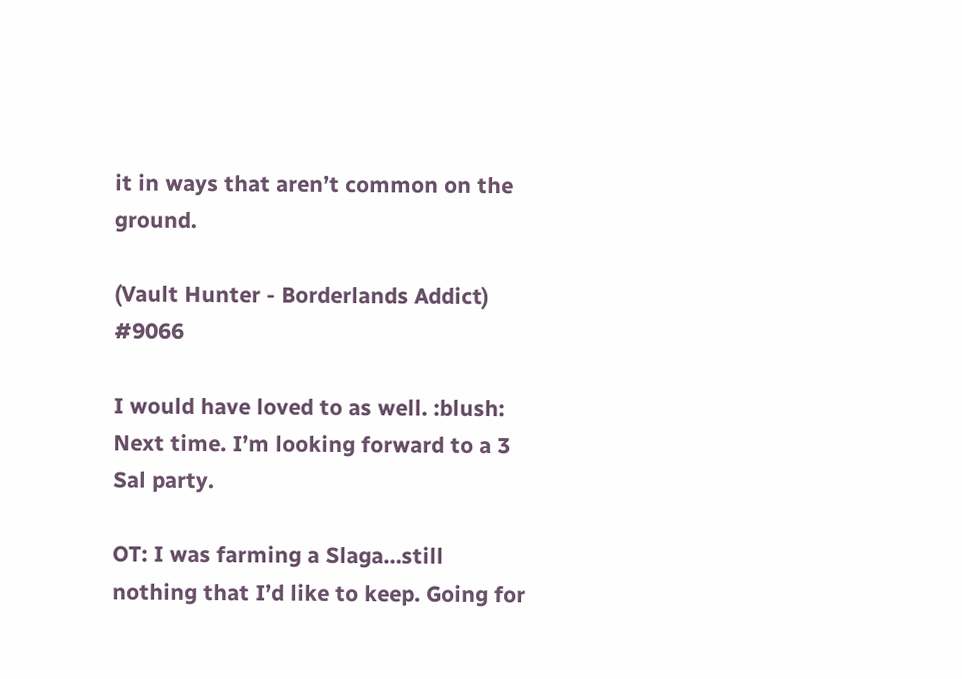it in ways that aren’t common on the ground.

(Vault Hunter - Borderlands Addict) #9066

I would have loved to as well. :blush: Next time. I’m looking forward to a 3 Sal party.

OT: I was farming a Slaga…still nothing that I’d like to keep. Going for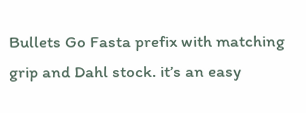Bullets Go Fasta prefix with matching grip and Dahl stock. it’s an easy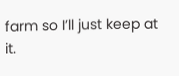farm so I’ll just keep at it.